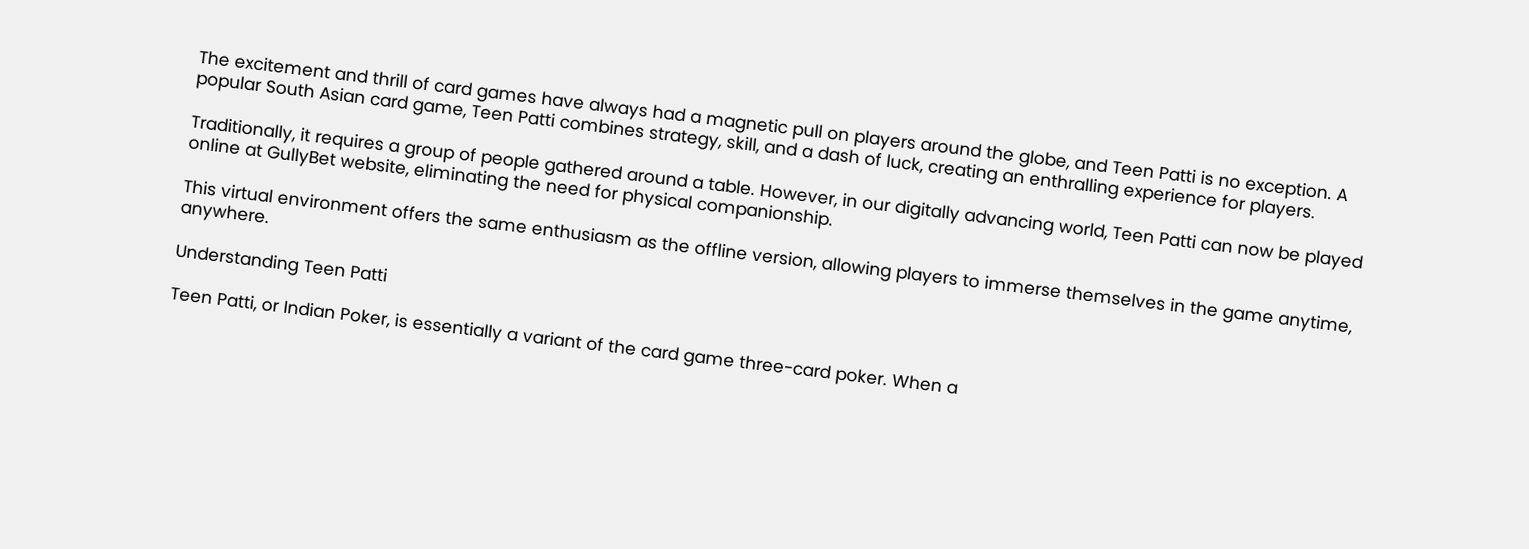The excitement and thrill of card games have always had a magnetic pull on players around the globe, and Teen Patti is no exception. A popular South Asian card game, Teen Patti combines strategy, skill, and a dash of luck, creating an enthralling experience for players.

Traditionally, it requires a group of people gathered around a table. However, in our digitally advancing world, Teen Patti can now be played online at GullyBet website, eliminating the need for physical companionship.

This virtual environment offers the same enthusiasm as the offline version, allowing players to immerse themselves in the game anytime, anywhere.

Understanding Teen Patti

Teen Patti, or Indian Poker, is essentially a variant of the card game three-card poker. When a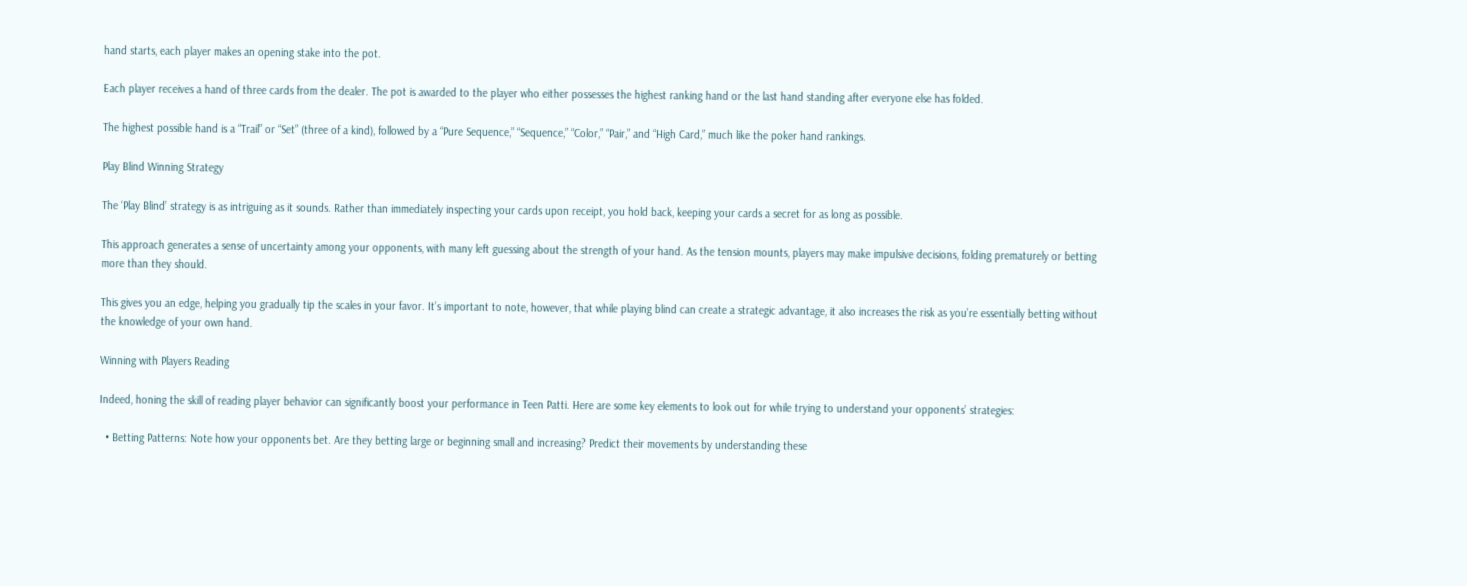hand starts, each player makes an opening stake into the pot.

Each player receives a hand of three cards from the dealer. The pot is awarded to the player who either possesses the highest ranking hand or the last hand standing after everyone else has folded.

The highest possible hand is a “Trail” or “Set” (three of a kind), followed by a “Pure Sequence,” “Sequence,” “Color,” “Pair,” and “High Card,” much like the poker hand rankings.

Play Blind Winning Strategy

The ‘Play Blind’ strategy is as intriguing as it sounds. Rather than immediately inspecting your cards upon receipt, you hold back, keeping your cards a secret for as long as possible.

This approach generates a sense of uncertainty among your opponents, with many left guessing about the strength of your hand. As the tension mounts, players may make impulsive decisions, folding prematurely or betting more than they should.

This gives you an edge, helping you gradually tip the scales in your favor. It’s important to note, however, that while playing blind can create a strategic advantage, it also increases the risk as you’re essentially betting without the knowledge of your own hand.

Winning with Players Reading

Indeed, honing the skill of reading player behavior can significantly boost your performance in Teen Patti. Here are some key elements to look out for while trying to understand your opponents’ strategies:

  • Betting Patterns: Note how your opponents bet. Are they betting large or beginning small and increasing? Predict their movements by understanding these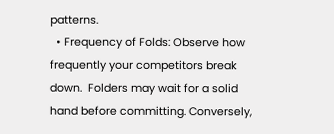patterns.
  • Frequency of Folds: Observe how frequently your competitors break down.  Folders may wait for a solid hand before committing. Conversely,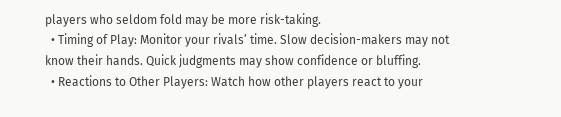players who seldom fold may be more risk-taking.
  • Timing of Play: Monitor your rivals’ time. Slow decision-makers may not know their hands. Quick judgments may show confidence or bluffing.
  • Reactions to Other Players: Watch how other players react to your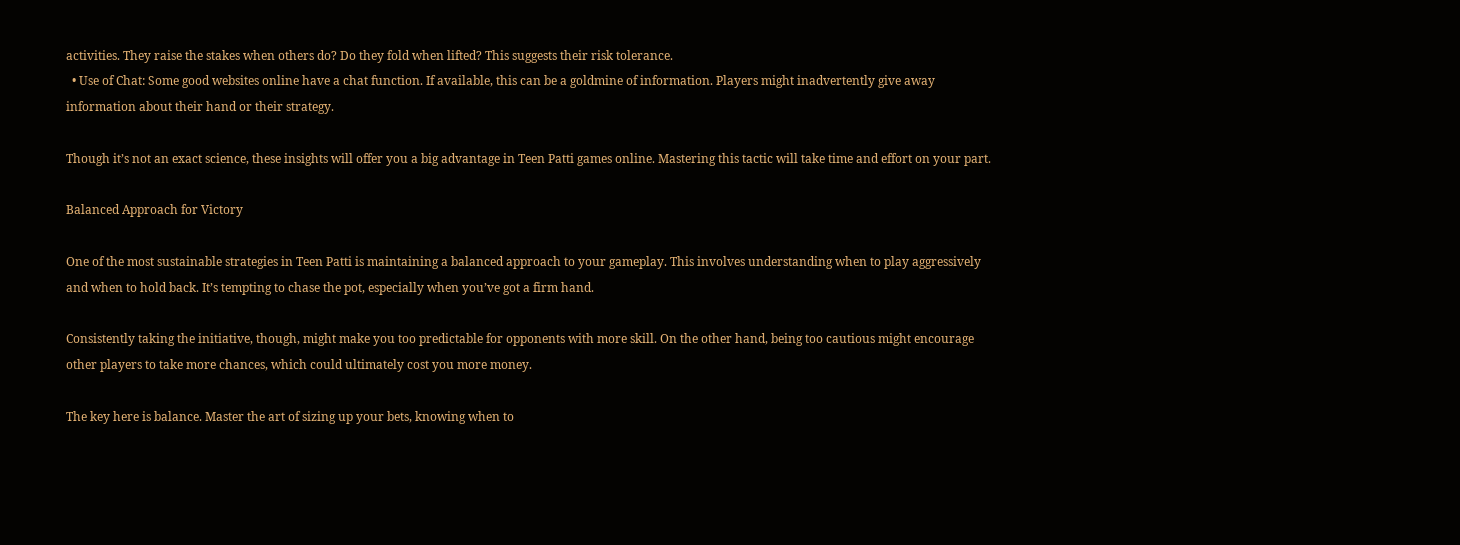activities. They raise the stakes when others do? Do they fold when lifted? This suggests their risk tolerance.
  • Use of Chat: Some good websites online have a chat function. If available, this can be a goldmine of information. Players might inadvertently give away information about their hand or their strategy.

Though it’s not an exact science, these insights will offer you a big advantage in Teen Patti games online. Mastering this tactic will take time and effort on your part.

Balanced Approach for Victory

One of the most sustainable strategies in Teen Patti is maintaining a balanced approach to your gameplay. This involves understanding when to play aggressively and when to hold back. It’s tempting to chase the pot, especially when you’ve got a firm hand.

Consistently taking the initiative, though, might make you too predictable for opponents with more skill. On the other hand, being too cautious might encourage other players to take more chances, which could ultimately cost you more money.

The key here is balance. Master the art of sizing up your bets, knowing when to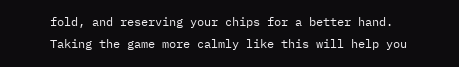fold, and reserving your chips for a better hand. Taking the game more calmly like this will help you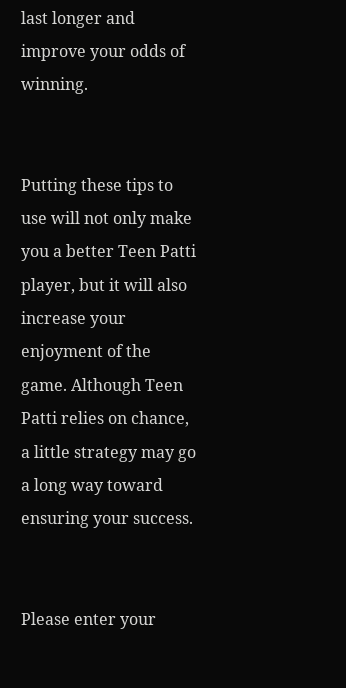last longer and improve your odds of winning.


Putting these tips to use will not only make you a better Teen Patti player, but it will also increase your enjoyment of the game. Although Teen Patti relies on chance, a little strategy may go a long way toward ensuring your success.


Please enter your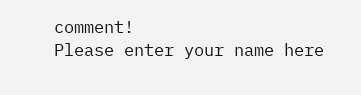comment!
Please enter your name here